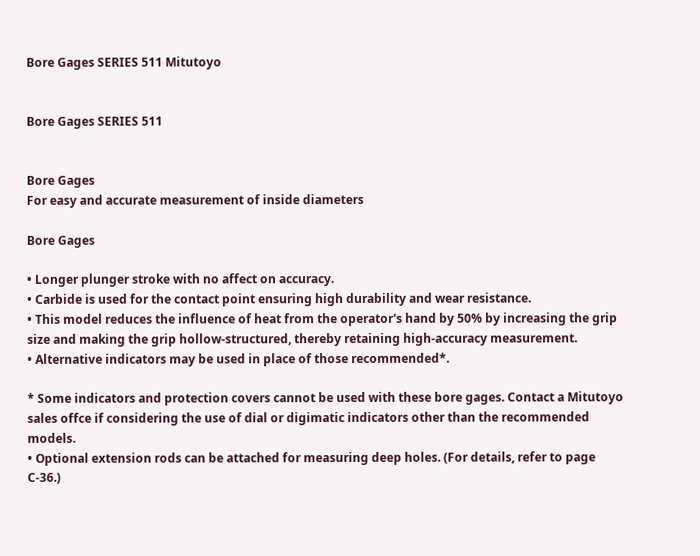Bore Gages SERIES 511 Mitutoyo


Bore Gages SERIES 511


Bore Gages
For easy and accurate measurement of inside diameters

Bore Gages

• Longer plunger stroke with no affect on accuracy.
• Carbide is used for the contact point ensuring high durability and wear resistance.
• This model reduces the influence of heat from the operator's hand by 50% by increasing the grip size and making the grip hollow-structured, thereby retaining high-accuracy measurement.
• Alternative indicators may be used in place of those recommended*.

* Some indicators and protection covers cannot be used with these bore gages. Contact a Mitutoyo sales offce if considering the use of dial or digimatic indicators other than the recommended models.
• Optional extension rods can be attached for measuring deep holes. (For details, refer to page C-36.)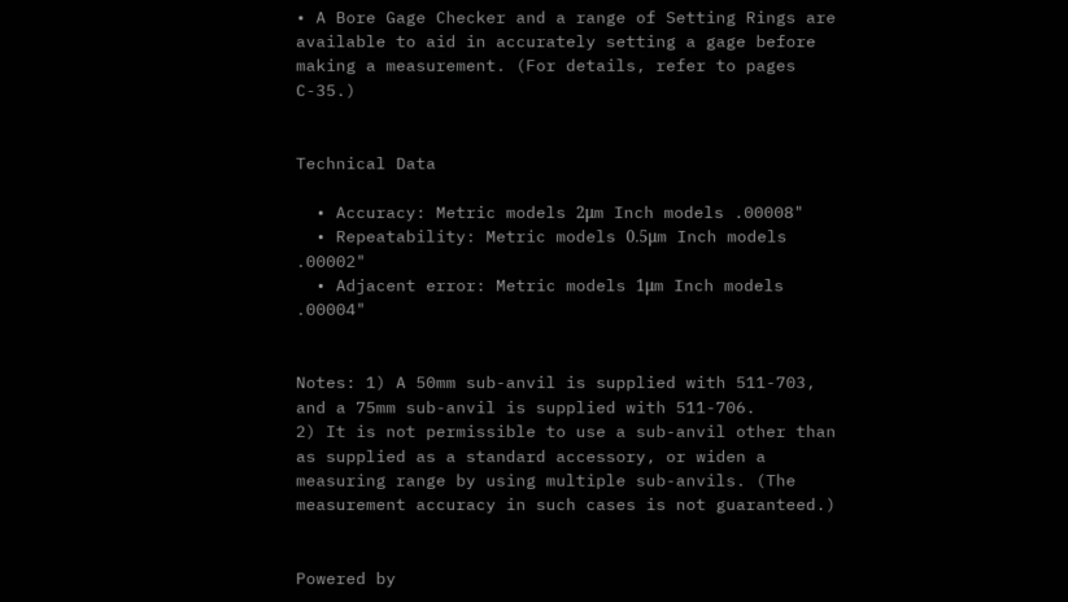• A Bore Gage Checker and a range of Setting Rings are available to aid in accurately setting a gage before making a measurement. (For details, refer to pages C-35.)


Technical Data

  • Accuracy: Metric models 2μm Inch models .00008"
  • Repeatability: Metric models 0.5μm Inch models .00002"
  • Adjacent error: Metric models 1μm Inch models .00004"


Notes: 1) A 50mm sub-anvil is supplied with 511-703, and a 75mm sub-anvil is supplied with 511-706.
2) It is not permissible to use a sub-anvil other than as supplied as a standard accessory, or widen a measuring range by using multiple sub-anvils. (The measurement accuracy in such cases is not guaranteed.)


Powered by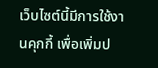เว็บไซต์นี้มีการใช้งานคุกกี้ เพื่อเพิ่มป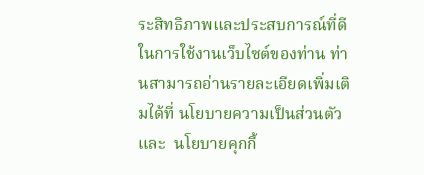ระสิทธิภาพและประสบการณ์ที่ดีในการใช้งานเว็บไซต์ของท่าน ท่านสามารถอ่านรายละเอียดเพิ่มเติมได้ที่ นโยบายความเป็นส่วนตัว  และ  นโยบายคุกกี้